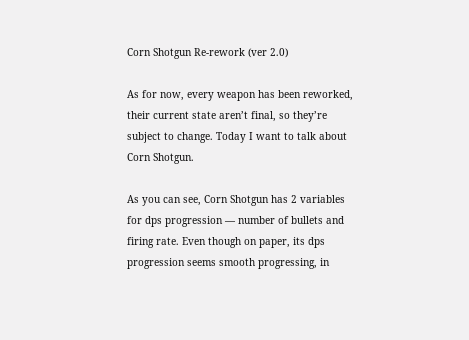Corn Shotgun Re-rework (ver 2.0)

As for now, every weapon has been reworked, their current state aren’t final, so they’re subject to change. Today I want to talk about Corn Shotgun.

As you can see, Corn Shotgun has 2 variables for dps progression — number of bullets and firing rate. Even though on paper, its dps progression seems smooth progressing, in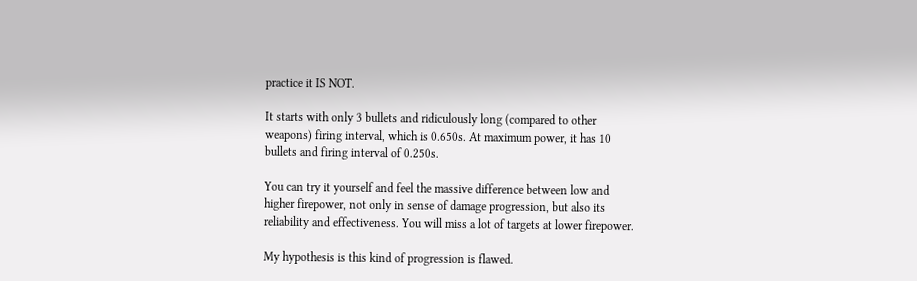practice it IS NOT.

It starts with only 3 bullets and ridiculously long (compared to other weapons) firing interval, which is 0.650s. At maximum power, it has 10 bullets and firing interval of 0.250s.

You can try it yourself and feel the massive difference between low and higher firepower, not only in sense of damage progression, but also its reliability and effectiveness. You will miss a lot of targets at lower firepower.

My hypothesis is this kind of progression is flawed.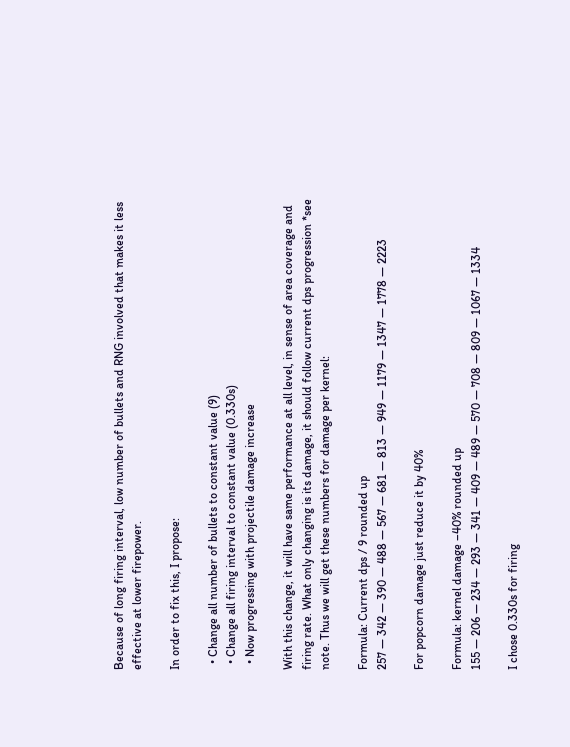Because of long firing interval, low number of bullets and RNG involved that makes it less effective at lower firepower.

In order to fix this, I propose:

  • Change all number of bullets to constant value (9)
  • Change all firing interval to constant value (0.330s)
  • Now progressing with projectile damage increase

With this change, it will have same performance at all level, in sense of area coverage and firing rate. What only changing is its damage, it should follow current dps progression *see note. Thus we will get these numbers for damage per kernel:

Formula: Current dps / 9 rounded up
257 — 342 — 390 — 488 — 567 — 681 — 813 — 949 — 1179 — 1347 — 1778 — 2223

For popcorn damage just reduce it by 40%

Formula: kernel damage –40% rounded up
155 — 206 — 234 — 293 — 341 — 409 — 489 — 570 — 708 — 809 — 1067 — 1334

I chose 0.330s for firing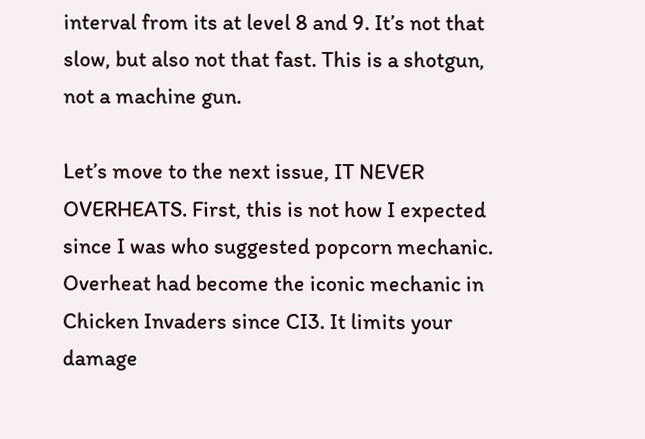interval from its at level 8 and 9. It’s not that slow, but also not that fast. This is a shotgun, not a machine gun.

Let’s move to the next issue, IT NEVER OVERHEATS. First, this is not how I expected since I was who suggested popcorn mechanic. Overheat had become the iconic mechanic in Chicken Invaders since CI3. It limits your damage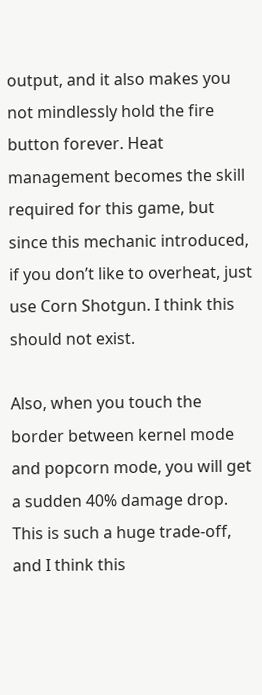output, and it also makes you not mindlessly hold the fire button forever. Heat management becomes the skill required for this game, but since this mechanic introduced, if you don’t like to overheat, just use Corn Shotgun. I think this should not exist.

Also, when you touch the border between kernel mode and popcorn mode, you will get a sudden 40% damage drop. This is such a huge trade-off, and I think this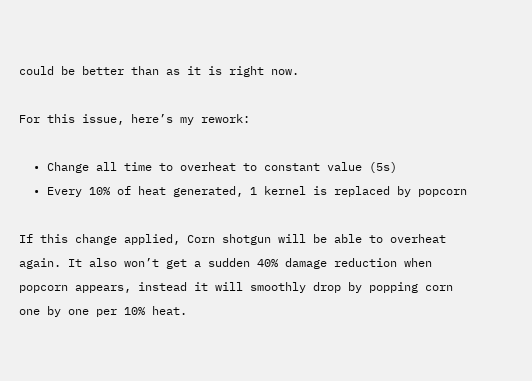could be better than as it is right now.

For this issue, here’s my rework:

  • Change all time to overheat to constant value (5s)
  • Every 10% of heat generated, 1 kernel is replaced by popcorn

If this change applied, Corn shotgun will be able to overheat again. It also won’t get a sudden 40% damage reduction when popcorn appears, instead it will smoothly drop by popping corn one by one per 10% heat.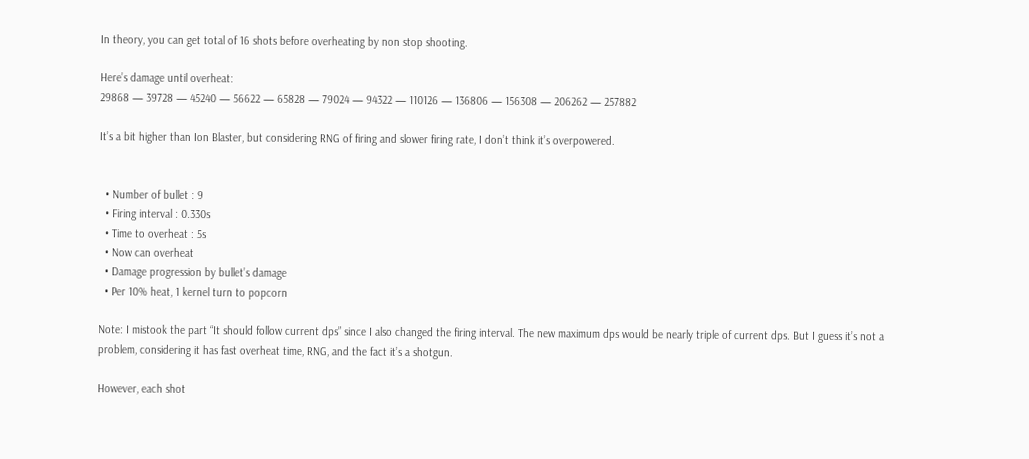In theory, you can get total of 16 shots before overheating by non stop shooting.

Here’s damage until overheat:
29868 — 39728 — 45240 — 56622 — 65828 — 79024 — 94322 — 110126 — 136806 — 156308 — 206262 — 257882

It’s a bit higher than Ion Blaster, but considering RNG of firing and slower firing rate, I don’t think it’s overpowered.


  • Number of bullet : 9
  • Firing interval : 0.330s
  • Time to overheat : 5s
  • Now can overheat
  • Damage progression by bullet’s damage
  • Per 10% heat, 1 kernel turn to popcorn

Note: I mistook the part “It should follow current dps” since I also changed the firing interval. The new maximum dps would be nearly triple of current dps. But I guess it’s not a problem, considering it has fast overheat time, RNG, and the fact it’s a shotgun.

However, each shot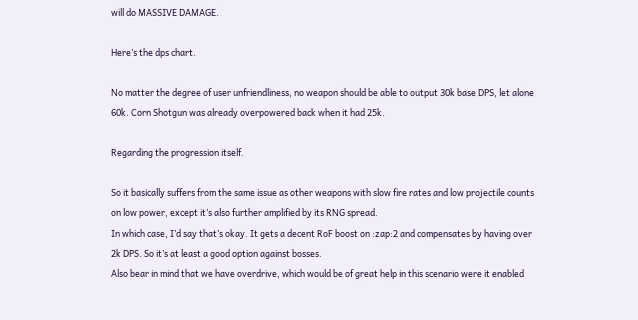will do MASSIVE DAMAGE.

Here’s the dps chart.

No matter the degree of user unfriendliness, no weapon should be able to output 30k base DPS, let alone 60k. Corn Shotgun was already overpowered back when it had 25k.

Regarding the progression itself.

So it basically suffers from the same issue as other weapons with slow fire rates and low projectile counts on low power, except it’s also further amplified by its RNG spread.
In which case, I’d say that’s okay. It gets a decent RoF boost on :zap:2 and compensates by having over 2k DPS. So it’s at least a good option against bosses.
Also bear in mind that we have overdrive, which would be of great help in this scenario were it enabled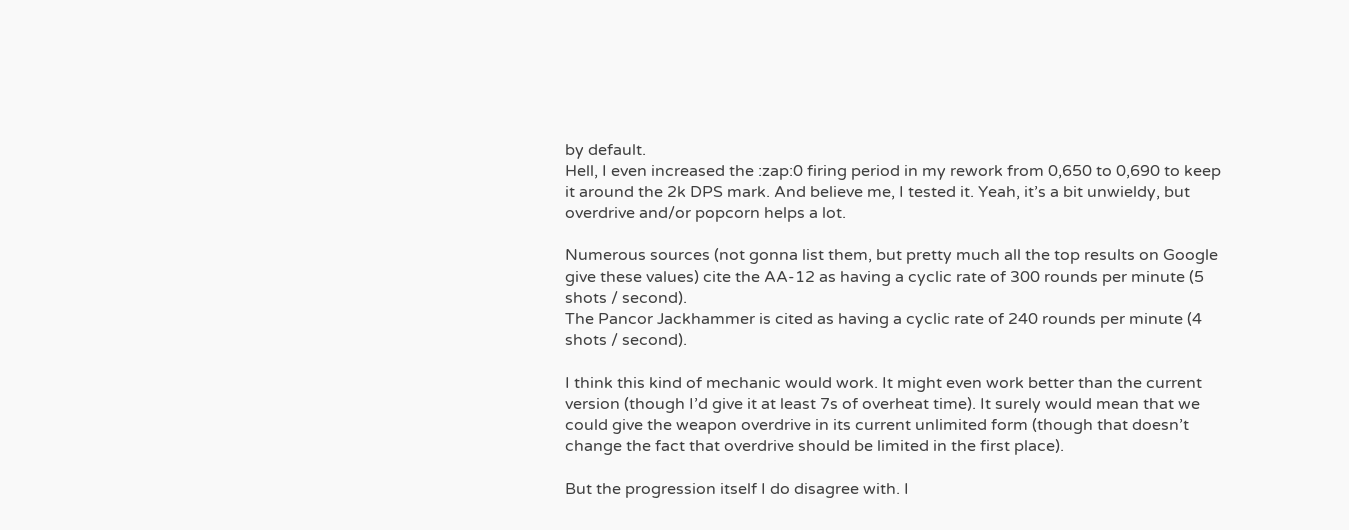by default.
Hell, I even increased the :zap:0 firing period in my rework from 0,650 to 0,690 to keep it around the 2k DPS mark. And believe me, I tested it. Yeah, it’s a bit unwieldy, but overdrive and/or popcorn helps a lot.

Numerous sources (not gonna list them, but pretty much all the top results on Google give these values) cite the AA-12 as having a cyclic rate of 300 rounds per minute (5 shots / second).
The Pancor Jackhammer is cited as having a cyclic rate of 240 rounds per minute (4 shots / second).

I think this kind of mechanic would work. It might even work better than the current version (though I’d give it at least 7s of overheat time). It surely would mean that we could give the weapon overdrive in its current unlimited form (though that doesn’t change the fact that overdrive should be limited in the first place).

But the progression itself I do disagree with. I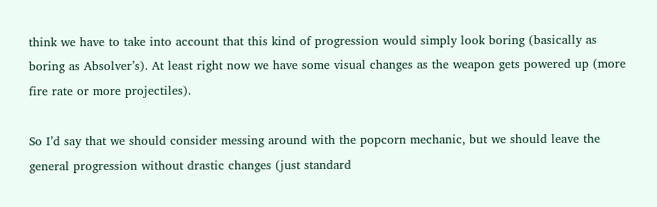think we have to take into account that this kind of progression would simply look boring (basically as boring as Absolver’s). At least right now we have some visual changes as the weapon gets powered up (more fire rate or more projectiles).

So I’d say that we should consider messing around with the popcorn mechanic, but we should leave the general progression without drastic changes (just standard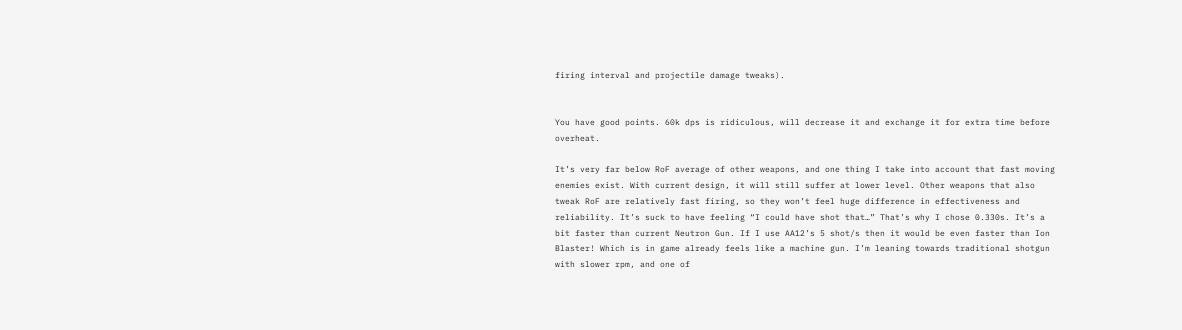firing interval and projectile damage tweaks).


You have good points. 60k dps is ridiculous, will decrease it and exchange it for extra time before overheat.

It’s very far below RoF average of other weapons, and one thing I take into account that fast moving enemies exist. With current design, it will still suffer at lower level. Other weapons that also tweak RoF are relatively fast firing, so they won’t feel huge difference in effectiveness and reliability. It’s suck to have feeling “I could have shot that…” That’s why I chose 0.330s. It’s a bit faster than current Neutron Gun. If I use AA12’s 5 shot/s then it would be even faster than Ion Blaster! Which is in game already feels like a machine gun. I’m leaning towards traditional shotgun with slower rpm, and one of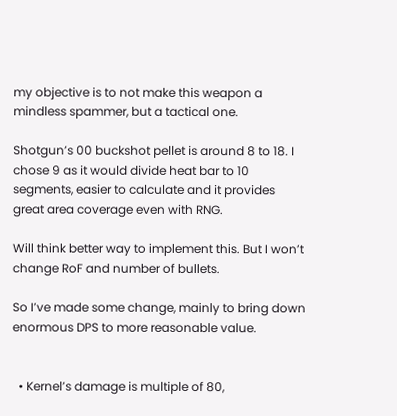my objective is to not make this weapon a mindless spammer, but a tactical one.

Shotgun’s 00 buckshot pellet is around 8 to 18. I chose 9 as it would divide heat bar to 10 segments, easier to calculate and it provides great area coverage even with RNG.

Will think better way to implement this. But I won’t change RoF and number of bullets.

So I’ve made some change, mainly to bring down enormous DPS to more reasonable value.


  • Kernel’s damage is multiple of 80,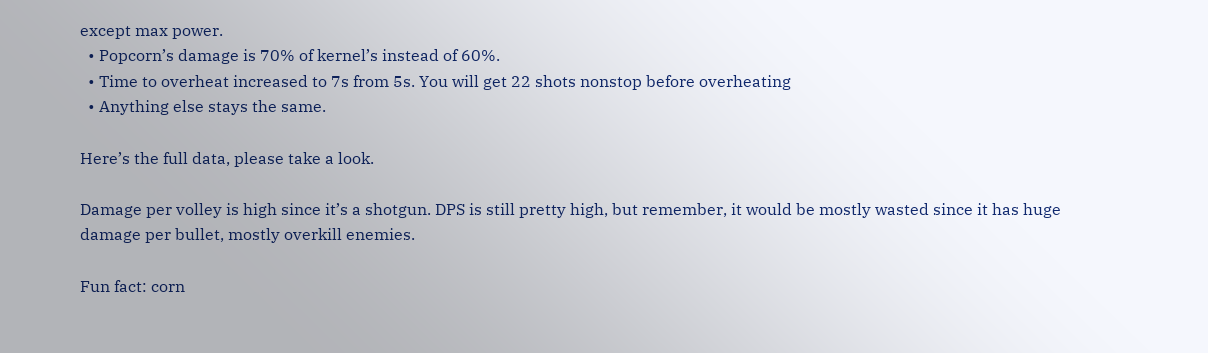except max power.
  • Popcorn’s damage is 70% of kernel’s instead of 60%.
  • Time to overheat increased to 7s from 5s. You will get 22 shots nonstop before overheating
  • Anything else stays the same.

Here’s the full data, please take a look.

Damage per volley is high since it’s a shotgun. DPS is still pretty high, but remember, it would be mostly wasted since it has huge damage per bullet, mostly overkill enemies.

Fun fact: corn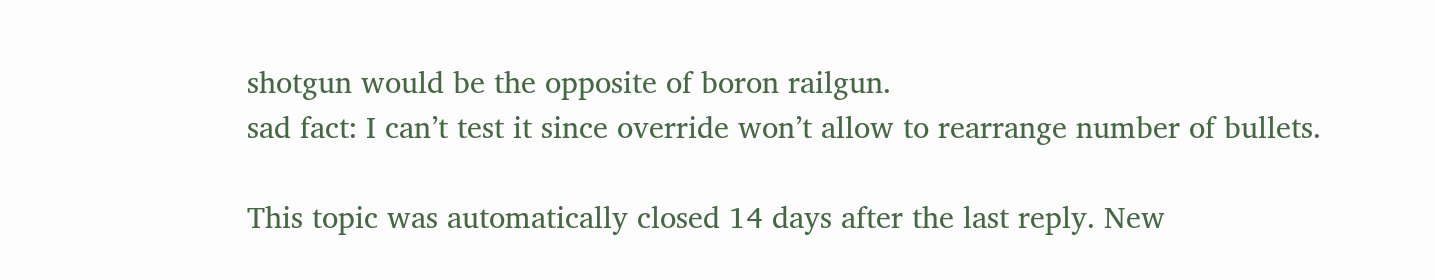shotgun would be the opposite of boron railgun.
sad fact: I can’t test it since override won’t allow to rearrange number of bullets.

This topic was automatically closed 14 days after the last reply. New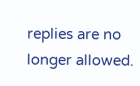replies are no longer allowed.